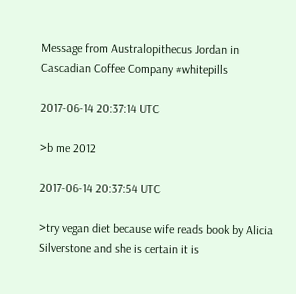Message from Australopithecus Jordan in Cascadian Coffee Company #whitepills

2017-06-14 20:37:14 UTC

>b me 2012

2017-06-14 20:37:54 UTC

>try vegan diet because wife reads book by Alicia Silverstone and she is certain it is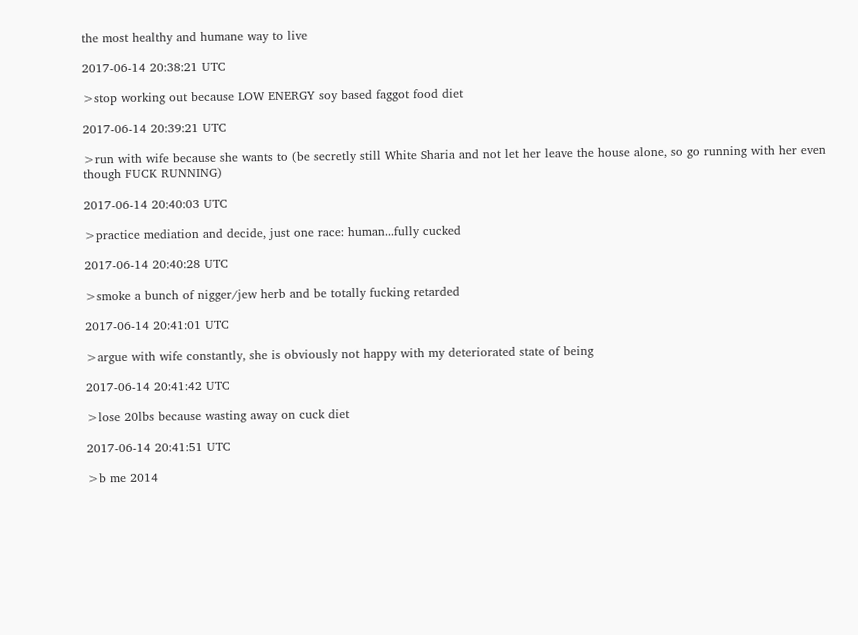the most healthy and humane way to live

2017-06-14 20:38:21 UTC

>stop working out because LOW ENERGY soy based faggot food diet

2017-06-14 20:39:21 UTC

>run with wife because she wants to (be secretly still White Sharia and not let her leave the house alone, so go running with her even though FUCK RUNNING)

2017-06-14 20:40:03 UTC

>practice mediation and decide, just one race: human...fully cucked

2017-06-14 20:40:28 UTC

>smoke a bunch of nigger/jew herb and be totally fucking retarded

2017-06-14 20:41:01 UTC

>argue with wife constantly, she is obviously not happy with my deteriorated state of being

2017-06-14 20:41:42 UTC

>lose 20lbs because wasting away on cuck diet

2017-06-14 20:41:51 UTC

>b me 2014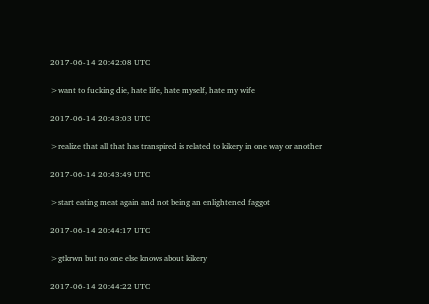2017-06-14 20:42:08 UTC

>want to fucking die, hate life, hate myself, hate my wife

2017-06-14 20:43:03 UTC

>realize that all that has transpired is related to kikery in one way or another

2017-06-14 20:43:49 UTC

>start eating meat again and not being an enlightened faggot

2017-06-14 20:44:17 UTC

>gtkrwn but no one else knows about kikery

2017-06-14 20:44:22 UTC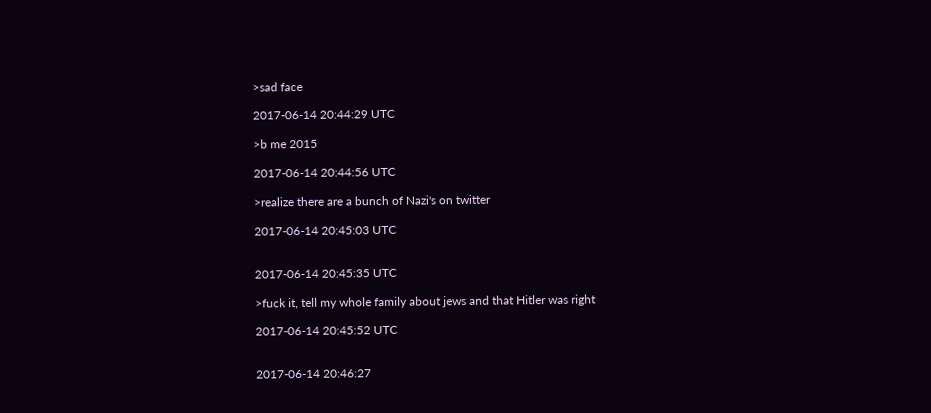>sad face

2017-06-14 20:44:29 UTC

>b me 2015

2017-06-14 20:44:56 UTC

>realize there are a bunch of Nazi's on twitter

2017-06-14 20:45:03 UTC


2017-06-14 20:45:35 UTC

>fuck it, tell my whole family about jews and that Hitler was right

2017-06-14 20:45:52 UTC


2017-06-14 20:46:27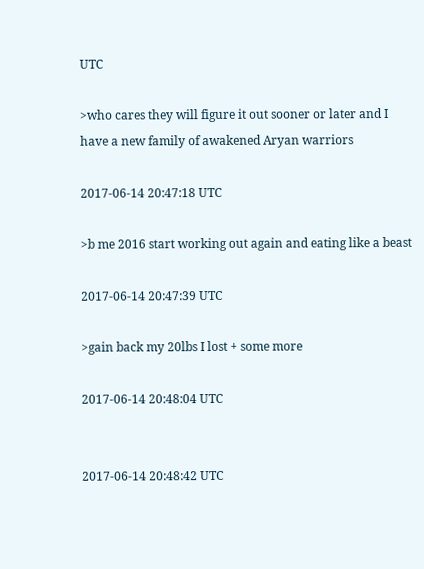UTC

>who cares they will figure it out sooner or later and I have a new family of awakened Aryan warriors

2017-06-14 20:47:18 UTC

>b me 2016 start working out again and eating like a beast

2017-06-14 20:47:39 UTC

>gain back my 20lbs I lost + some more

2017-06-14 20:48:04 UTC


2017-06-14 20:48:42 UTC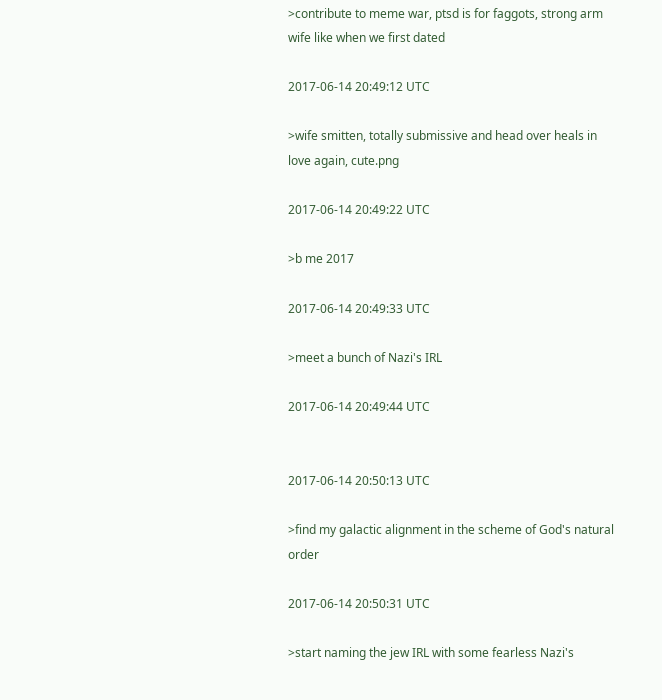>contribute to meme war, ptsd is for faggots, strong arm wife like when we first dated

2017-06-14 20:49:12 UTC

>wife smitten, totally submissive and head over heals in love again, cute.png

2017-06-14 20:49:22 UTC

>b me 2017

2017-06-14 20:49:33 UTC

>meet a bunch of Nazi's IRL

2017-06-14 20:49:44 UTC


2017-06-14 20:50:13 UTC

>find my galactic alignment in the scheme of God's natural order

2017-06-14 20:50:31 UTC

>start naming the jew IRL with some fearless Nazi's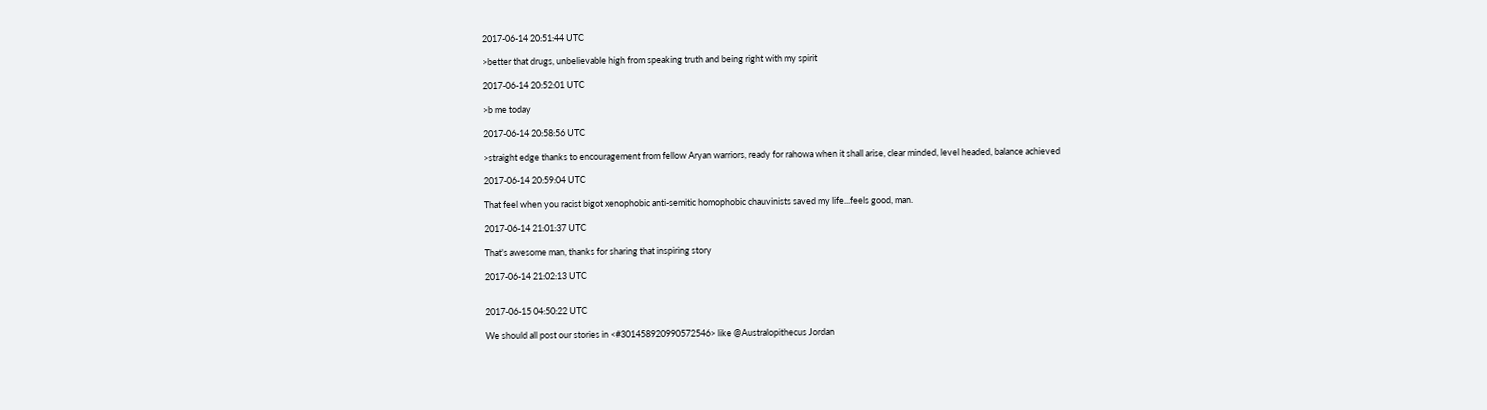2017-06-14 20:51:44 UTC

>better that drugs, unbelievable high from speaking truth and being right with my spirit

2017-06-14 20:52:01 UTC

>b me today

2017-06-14 20:58:56 UTC

>straight edge thanks to encouragement from fellow Aryan warriors, ready for rahowa when it shall arise, clear minded, level headed, balance achieved

2017-06-14 20:59:04 UTC

That feel when you racist bigot xenophobic anti-semitic homophobic chauvinists saved my life...feels good, man.

2017-06-14 21:01:37 UTC

That's awesome man, thanks for sharing that inspiring story

2017-06-14 21:02:13 UTC


2017-06-15 04:50:22 UTC

We should all post our stories in <#301458920990572546> like @Australopithecus Jordan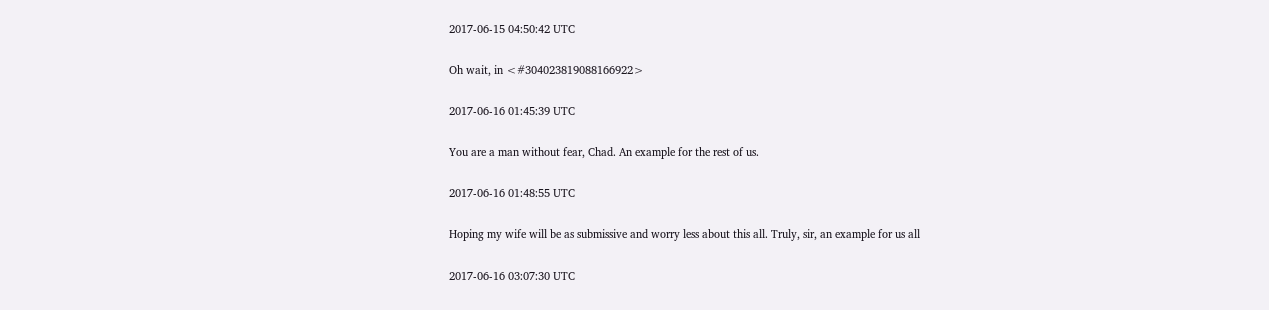2017-06-15 04:50:42 UTC

Oh wait, in <#304023819088166922>

2017-06-16 01:45:39 UTC

You are a man without fear, Chad. An example for the rest of us.

2017-06-16 01:48:55 UTC

Hoping my wife will be as submissive and worry less about this all. Truly, sir, an example for us all

2017-06-16 03:07:30 UTC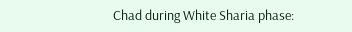Chad during White Sharia phase: